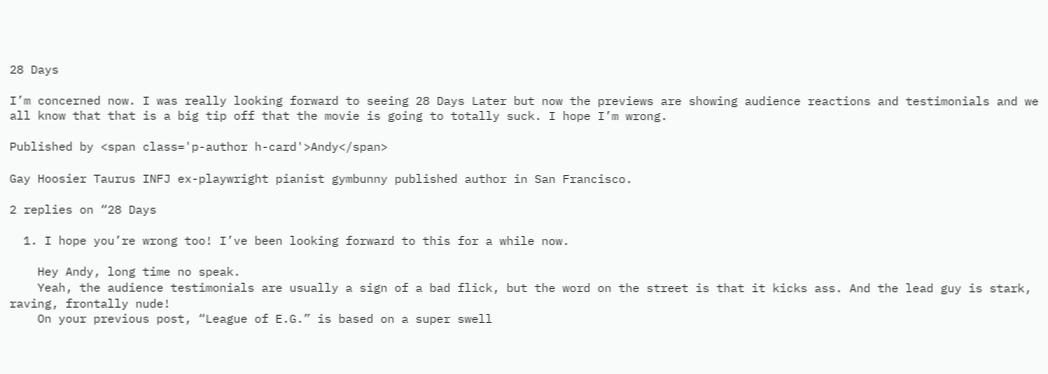28 Days

I’m concerned now. I was really looking forward to seeing 28 Days Later but now the previews are showing audience reactions and testimonials and we all know that that is a big tip off that the movie is going to totally suck. I hope I’m wrong.

Published by <span class='p-author h-card'>Andy</span>

Gay Hoosier Taurus INFJ ex-playwright pianist gymbunny published author in San Francisco.

2 replies on “28 Days

  1. I hope you’re wrong too! I’ve been looking forward to this for a while now.

    Hey Andy, long time no speak.
    Yeah, the audience testimonials are usually a sign of a bad flick, but the word on the street is that it kicks ass. And the lead guy is stark, raving, frontally nude!
    On your previous post, “League of E.G.” is based on a super swell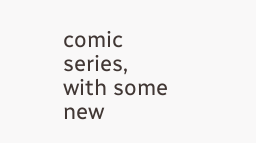comic series, with some new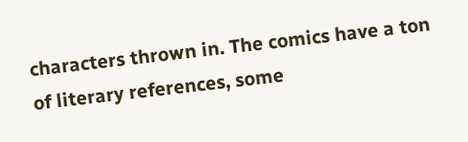characters thrown in. The comics have a ton of literary references, some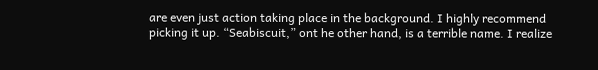are even just action taking place in the background. I highly recommend picking it up. “Seabiscuit,” ont he other hand, is a terrible name. I realize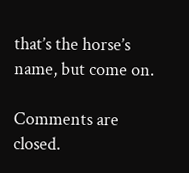that’s the horse’s name, but come on.

Comments are closed.